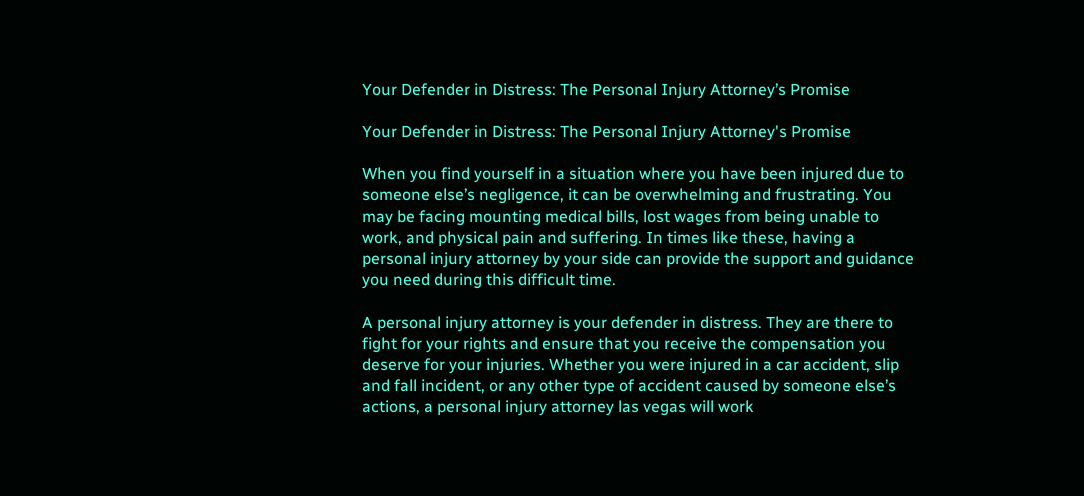Your Defender in Distress: The Personal Injury Attorney’s Promise

Your Defender in Distress: The Personal Injury Attorney's Promise

When you find yourself in a situation where you have been injured due to someone else’s negligence, it can be overwhelming and frustrating. You may be facing mounting medical bills, lost wages from being unable to work, and physical pain and suffering. In times like these, having a personal injury attorney by your side can provide the support and guidance you need during this difficult time.

A personal injury attorney is your defender in distress. They are there to fight for your rights and ensure that you receive the compensation you deserve for your injuries. Whether you were injured in a car accident, slip and fall incident, or any other type of accident caused by someone else’s actions, a personal injury attorney las vegas will work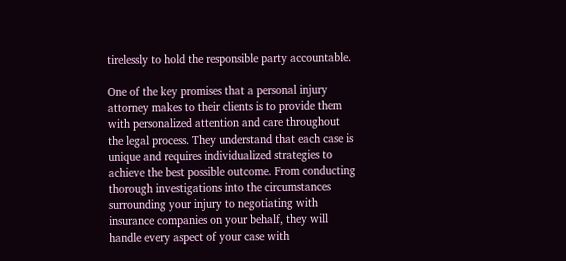tirelessly to hold the responsible party accountable.

One of the key promises that a personal injury attorney makes to their clients is to provide them with personalized attention and care throughout the legal process. They understand that each case is unique and requires individualized strategies to achieve the best possible outcome. From conducting thorough investigations into the circumstances surrounding your injury to negotiating with insurance companies on your behalf, they will handle every aspect of your case with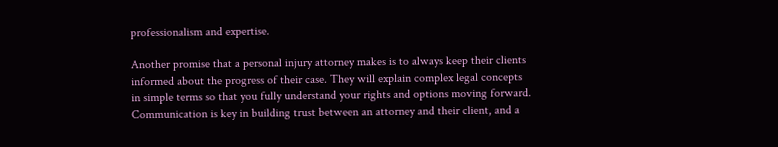professionalism and expertise.

Another promise that a personal injury attorney makes is to always keep their clients informed about the progress of their case. They will explain complex legal concepts in simple terms so that you fully understand your rights and options moving forward. Communication is key in building trust between an attorney and their client, and a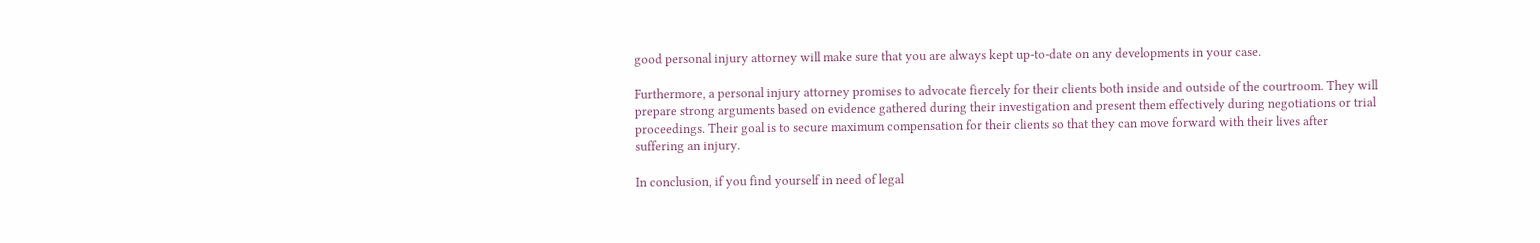good personal injury attorney will make sure that you are always kept up-to-date on any developments in your case.

Furthermore, a personal injury attorney promises to advocate fiercely for their clients both inside and outside of the courtroom. They will prepare strong arguments based on evidence gathered during their investigation and present them effectively during negotiations or trial proceedings. Their goal is to secure maximum compensation for their clients so that they can move forward with their lives after suffering an injury.

In conclusion, if you find yourself in need of legal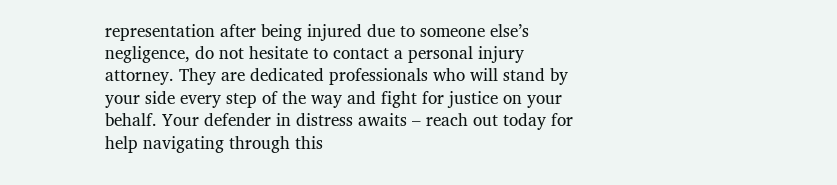representation after being injured due to someone else’s negligence, do not hesitate to contact a personal injury attorney. They are dedicated professionals who will stand by your side every step of the way and fight for justice on your behalf. Your defender in distress awaits – reach out today for help navigating through this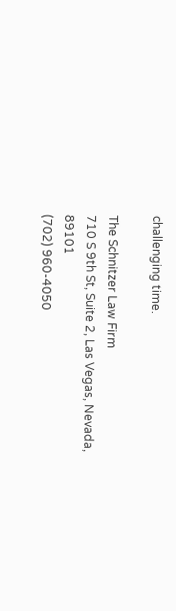challenging time.

The Schnitzer Law Firm
710 S 9th St, Suite 2, Las Vegas, Nevada, 89101
(702) 960-4050